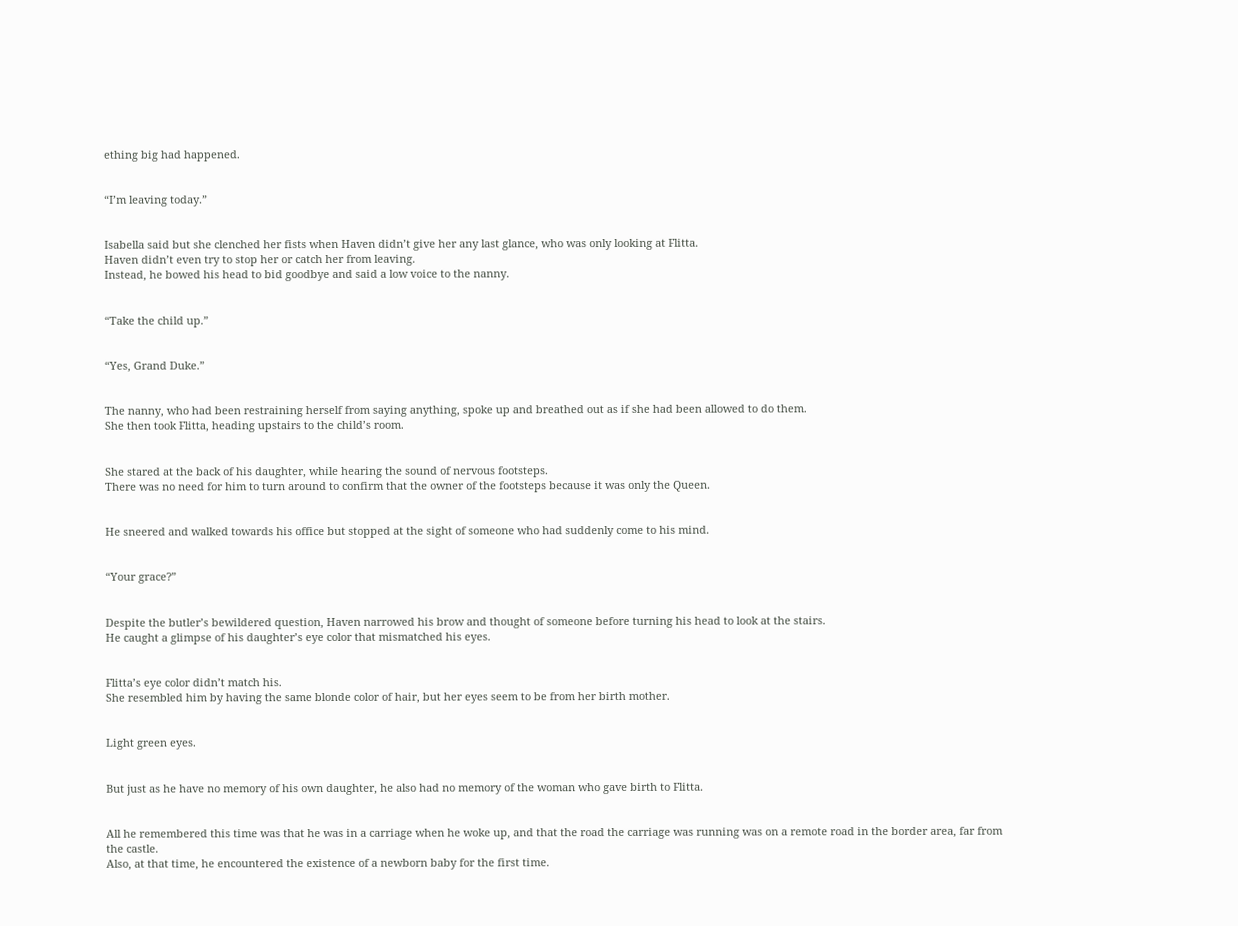ething big had happened.


“I’m leaving today.”


Isabella said but she clenched her fists when Haven didn’t give her any last glance, who was only looking at Flitta.
Haven didn’t even try to stop her or catch her from leaving.
Instead, he bowed his head to bid goodbye and said a low voice to the nanny.


“Take the child up.”


“Yes, Grand Duke.”


The nanny, who had been restraining herself from saying anything, spoke up and breathed out as if she had been allowed to do them.
She then took Flitta, heading upstairs to the child’s room.


She stared at the back of his daughter, while hearing the sound of nervous footsteps.
There was no need for him to turn around to confirm that the owner of the footsteps because it was only the Queen.


He sneered and walked towards his office but stopped at the sight of someone who had suddenly come to his mind.


“Your grace?”


Despite the butler’s bewildered question, Haven narrowed his brow and thought of someone before turning his head to look at the stairs.
He caught a glimpse of his daughter’s eye color that mismatched his eyes.


Flitta’s eye color didn’t match his.
She resembled him by having the same blonde color of hair, but her eyes seem to be from her birth mother.


Light green eyes.


But just as he have no memory of his own daughter, he also had no memory of the woman who gave birth to Flitta.


All he remembered this time was that he was in a carriage when he woke up, and that the road the carriage was running was on a remote road in the border area, far from the castle.
Also, at that time, he encountered the existence of a newborn baby for the first time.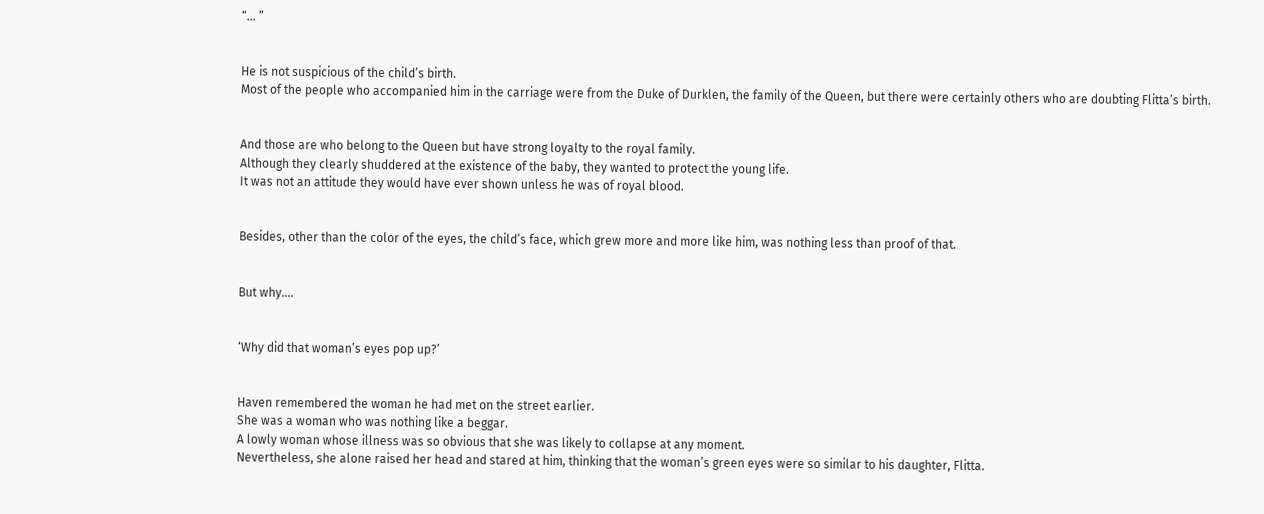“… ”


He is not suspicious of the child’s birth.
Most of the people who accompanied him in the carriage were from the Duke of Durklen, the family of the Queen, but there were certainly others who are doubting Flitta’s birth.


And those are who belong to the Queen but have strong loyalty to the royal family.
Although they clearly shuddered at the existence of the baby, they wanted to protect the young life.
It was not an attitude they would have ever shown unless he was of royal blood.


Besides, other than the color of the eyes, the child’s face, which grew more and more like him, was nothing less than proof of that.


But why….


‘Why did that woman’s eyes pop up?’


Haven remembered the woman he had met on the street earlier.
She was a woman who was nothing like a beggar.
A lowly woman whose illness was so obvious that she was likely to collapse at any moment.
Nevertheless, she alone raised her head and stared at him, thinking that the woman’s green eyes were so similar to his daughter, Flitta.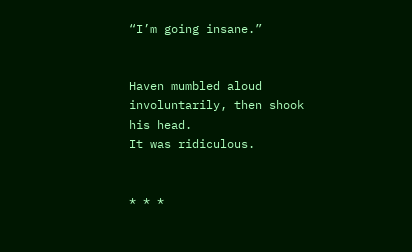“I’m going insane.”


Haven mumbled aloud involuntarily, then shook his head.
It was ridiculous.


* * *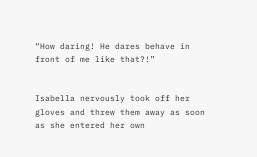“How daring! He dares behave in front of me like that?!”


Isabella nervously took off her gloves and threw them away as soon as she entered her own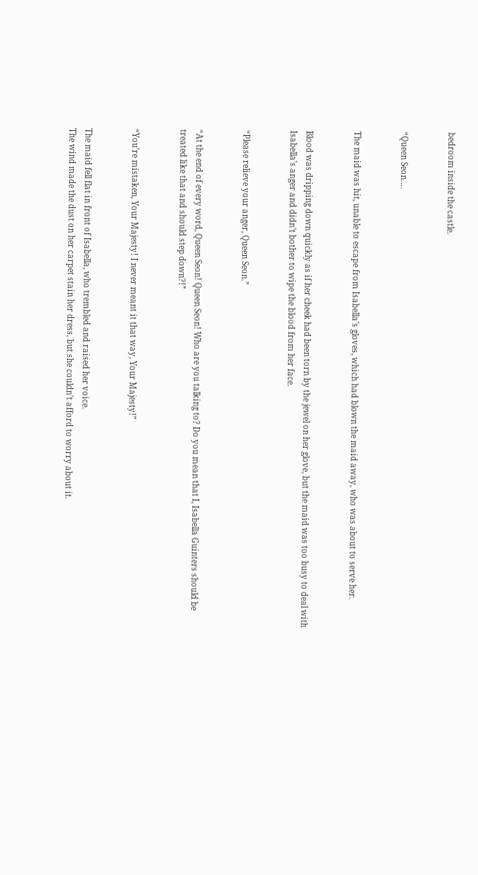bedroom inside the castle.


“Queen Seon….


The maid was hit, unable to escape from Isabella’s gloves, which had blown the maid away, who was about to serve her.


Blood was dripping down quickly as if her cheek had been torn by the jewel on her glove, but the maid was too busy to deal with Isabella’s anger and didn’t bother to wipe the blood from her face.


“Please relieve your anger, Queen Seon.”


“At the end of every word, Queen Seon! Queen Seon! Who are you talking to? Do you mean that I, Isabella Guinters should be treated like that and should step down?!”


“You’re mistaken, Your Majesty! I never meant it that way, Your Majesty!”


The maid fell flat in front of Isabella, who trembled and raised her voice.
The wind made the dust on her carpet stain her dress, but she couldn’t afford to worry about it.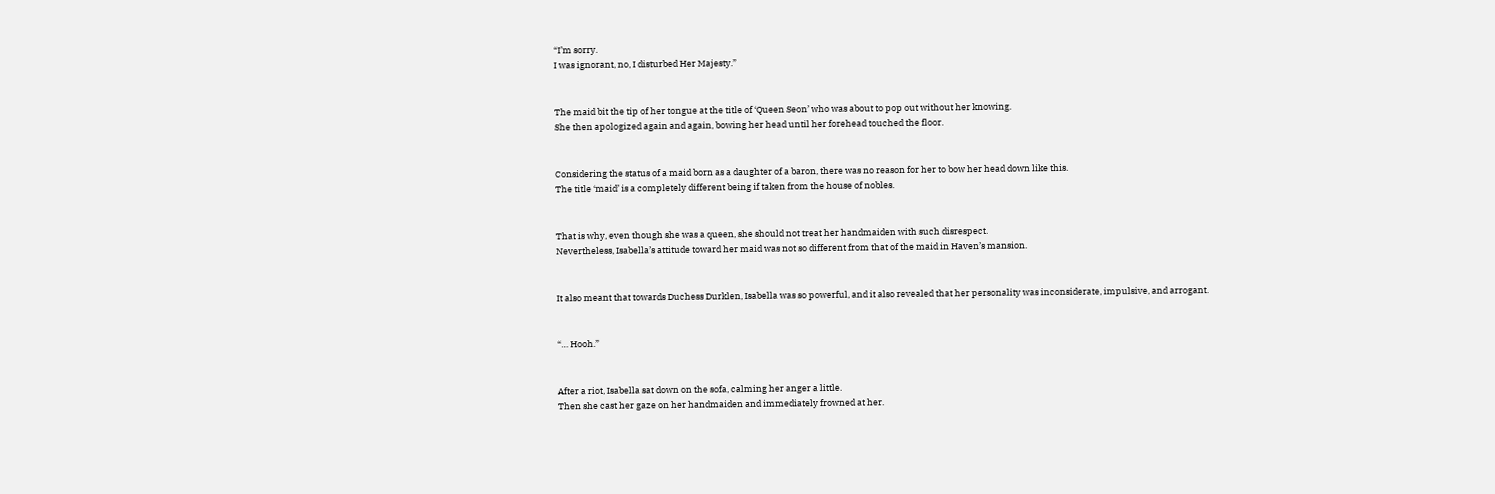“I’m sorry.
I was ignorant, no, I disturbed Her Majesty.”


The maid bit the tip of her tongue at the title of ‘Queen Seon’ who was about to pop out without her knowing.
She then apologized again and again, bowing her head until her forehead touched the floor.


Considering the status of a maid born as a daughter of a baron, there was no reason for her to bow her head down like this.
The title ‘maid’ is a completely different being if taken from the house of nobles.


That is why, even though she was a queen, she should not treat her handmaiden with such disrespect.
Nevertheless, Isabella’s attitude toward her maid was not so different from that of the maid in Haven’s mansion.


It also meant that towards Duchess Durklen, Isabella was so powerful, and it also revealed that her personality was inconsiderate, impulsive, and arrogant.


“… Hooh.”


After a riot, Isabella sat down on the sofa, calming her anger a little.
Then she cast her gaze on her handmaiden and immediately frowned at her.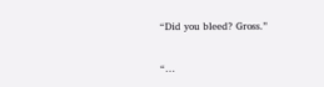“Did you bleed? Gross.”


“…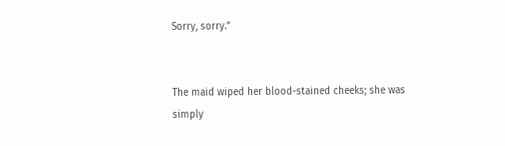Sorry, sorry.”


The maid wiped her blood-stained cheeks; she was simply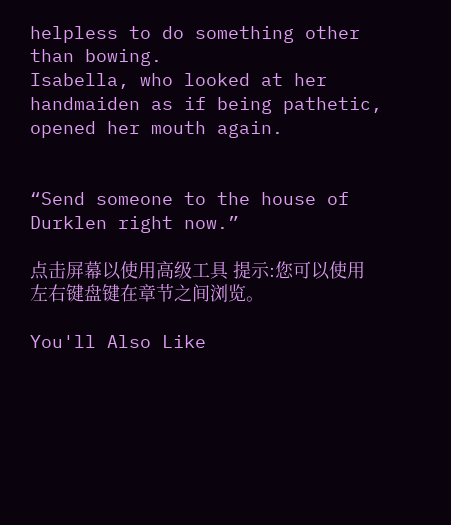helpless to do something other than bowing.
Isabella, who looked at her handmaiden as if being pathetic, opened her mouth again.


“Send someone to the house of Durklen right now.”

点击屏幕以使用高级工具 提示:您可以使用左右键盘键在章节之间浏览。

You'll Also Like